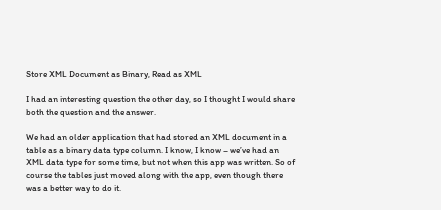Store XML Document as Binary, Read as XML

I had an interesting question the other day, so I thought I would share both the question and the answer.

We had an older application that had stored an XML document in a table as a binary data type column. I know, I know – we’ve had an XML data type for some time, but not when this app was written. So of course the tables just moved along with the app, even though there was a better way to do it.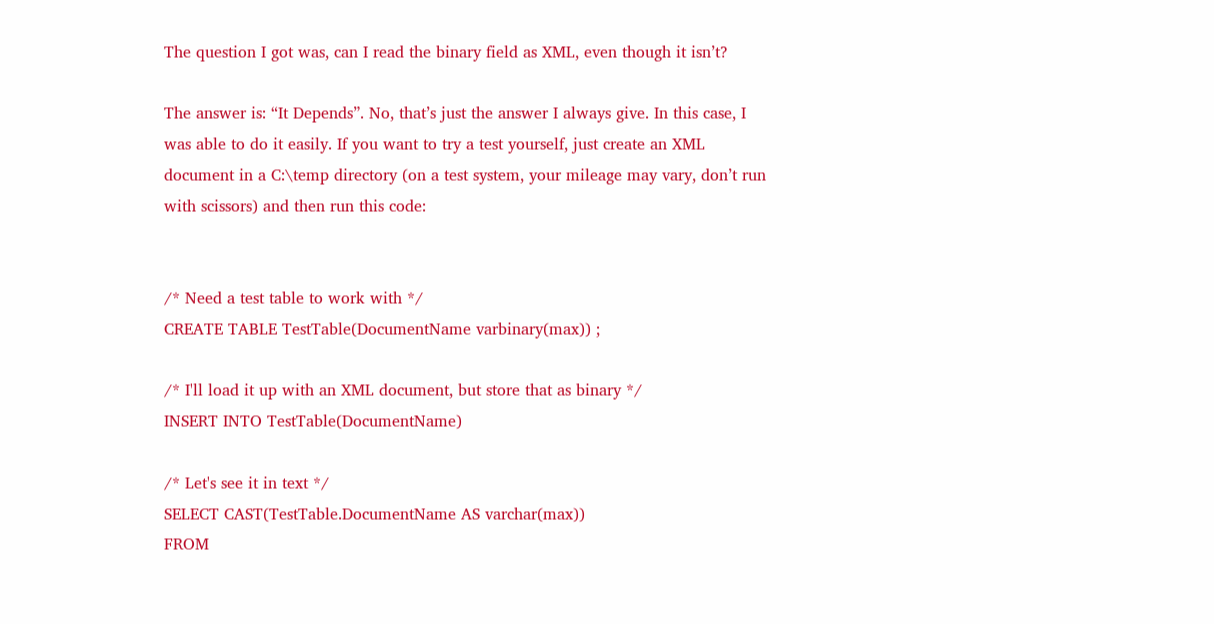The question I got was, can I read the binary field as XML, even though it isn’t?

The answer is: “It Depends”. No, that’s just the answer I always give. In this case, I was able to do it easily. If you want to try a test yourself, just create an XML document in a C:\temp directory (on a test system, your mileage may vary, don’t run with scissors) and then run this code:


/* Need a test table to work with */
CREATE TABLE TestTable(DocumentName varbinary(max)) ;

/* I'll load it up with an XML document, but store that as binary */
INSERT INTO TestTable(DocumentName)

/* Let's see it in text */
SELECT CAST(TestTable.DocumentName AS varchar(max))
FROM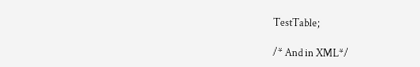TestTable;

/* And in XML*/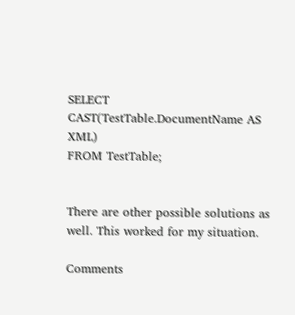SELECT CAST(TestTable.DocumentName AS XML)
FROM TestTable;


There are other possible solutions as well. This worked for my situation.

Comments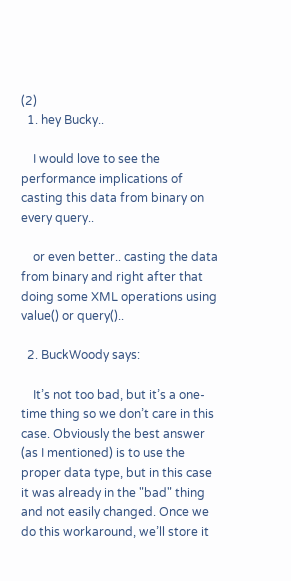(2)
  1. hey Bucky..

    I would love to see the performance implications of casting this data from binary on every query..

    or even better.. casting the data from binary and right after that doing some XML operations using value() or query()..

  2. BuckWoody says:

    It’s not too bad, but it’s a one-time thing so we don’t care in this case. Obviously the best answer (as I mentioned) is to use the proper data type, but in this case it was already in the "bad" thing and not easily changed. Once we do this workaround, we’ll store it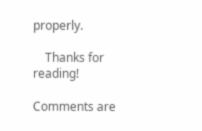properly.

    Thanks for reading!

Comments are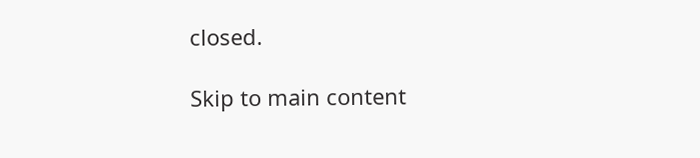closed.

Skip to main content